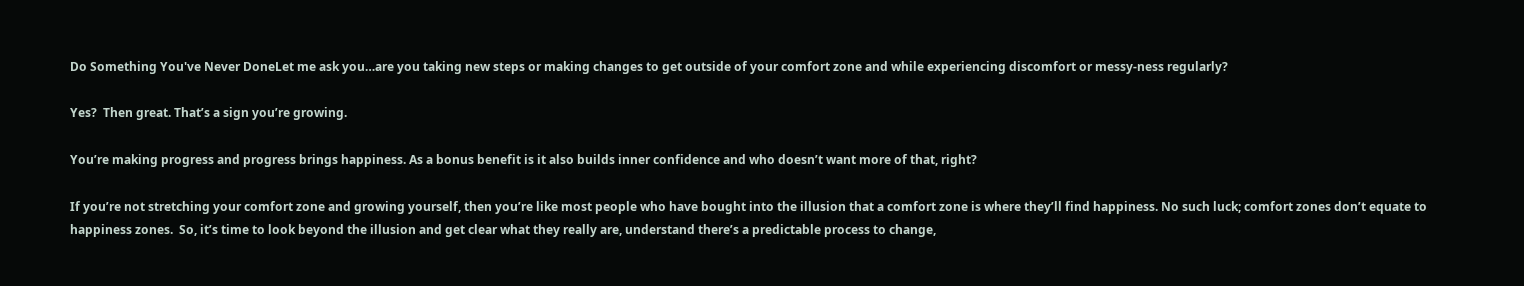Do Something You've Never DoneLet me ask you…are you taking new steps or making changes to get outside of your comfort zone and while experiencing discomfort or messy-ness regularly?

Yes?  Then great. That’s a sign you’re growing.

You’re making progress and progress brings happiness. As a bonus benefit is it also builds inner confidence and who doesn’t want more of that, right?

If you’re not stretching your comfort zone and growing yourself, then you’re like most people who have bought into the illusion that a comfort zone is where they’ll find happiness. No such luck; comfort zones don’t equate to happiness zones.  So, it’s time to look beyond the illusion and get clear what they really are, understand there’s a predictable process to change,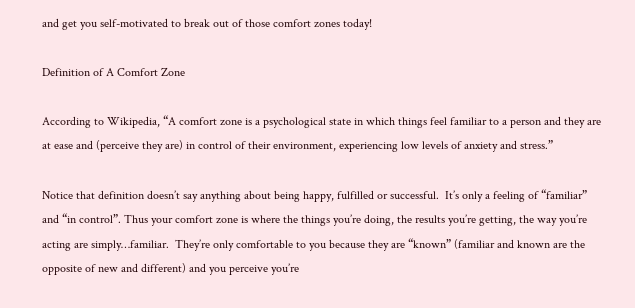and get you self-motivated to break out of those comfort zones today!

Definition of A Comfort Zone

According to Wikipedia, “A comfort zone is a psychological state in which things feel familiar to a person and they are at ease and (perceive they are) in control of their environment, experiencing low levels of anxiety and stress.”

Notice that definition doesn’t say anything about being happy, fulfilled or successful.  It’s only a feeling of “familiar” and “in control”. Thus your comfort zone is where the things you’re doing, the results you’re getting, the way you’re acting are simply…familiar.  They’re only comfortable to you because they are “known” (familiar and known are the opposite of new and different) and you perceive you’re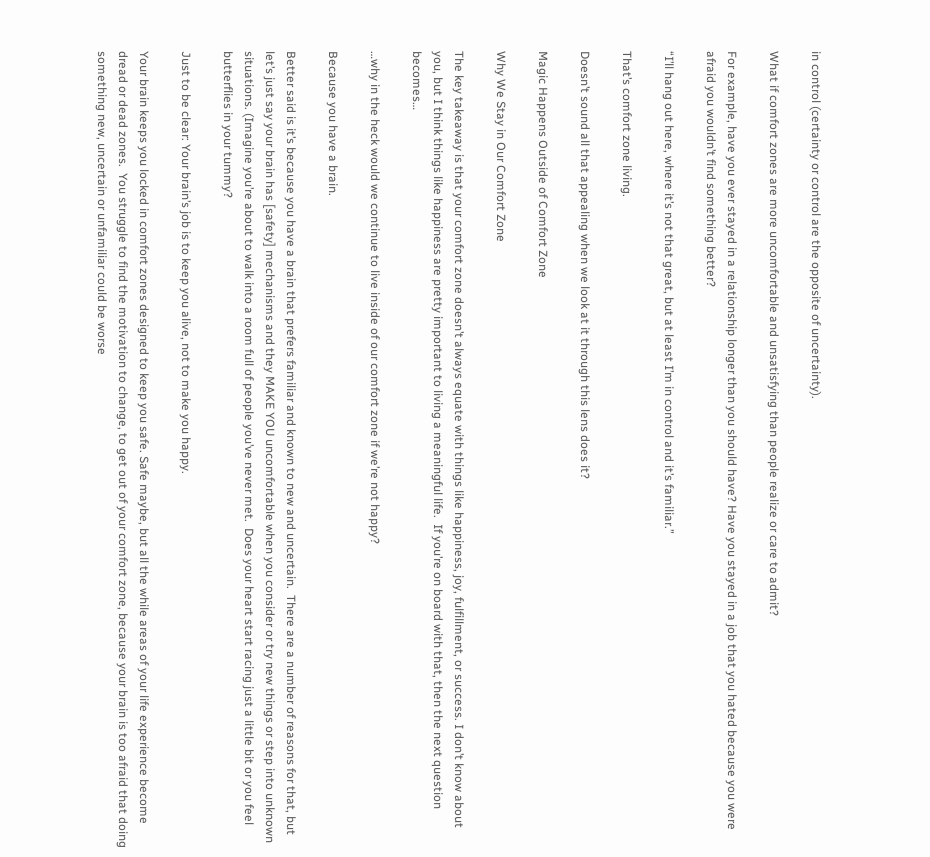in control (certainty or control are the opposite of uncertainty).

What if comfort zones are more uncomfortable and unsatisfying than people realize or care to admit?

For example, have you ever stayed in a relationship longer than you should have? Have you stayed in a job that you hated because you were afraid you wouldn’t find something better?

“I’ll hang out here, where it’s not that great, but at least I’m in control and it’s familiar.”

That’s comfort zone living.

Doesn’t sound all that appealing when we look at it through this lens does it?

Magic Happens Outside of Comfort Zone

Why We Stay in Our Comfort Zone

The key takeaway is that your comfort zone doesn’t always equate with things like happiness, joy, fulfillment, or success. I don’t know about you, but I think things like happiness are pretty important to living a meaningful life.  If you’re on board with that, then the next question becomes…

…why in the heck would we continue to live inside of our comfort zone if we’re not happy?

Because you have a brain.

Better said is it’s because you have a brain that prefers familiar and known to new and uncertain.  There are a number of reasons for that, but let’s just say your brain has [safety] mechanisms and they MAKE YOU uncomfortable when you consider or try new things or step into unknown situations. (Imagine you’re about to walk into a room full of people you’ve never met.  Does your heart start racing just a little bit or you feel butterflies in your tummy?

Just to be clear: Your brain’s job is to keep you alive, not to make you happy.

Your brain keeps you locked in comfort zones designed to keep you safe. Safe maybe, but all the while areas of your life experience become dread or dead zones.  You struggle to find the motivation to change, to get out of your comfort zone, because your brain is too afraid that doing something new, uncertain or unfamiliar could be worse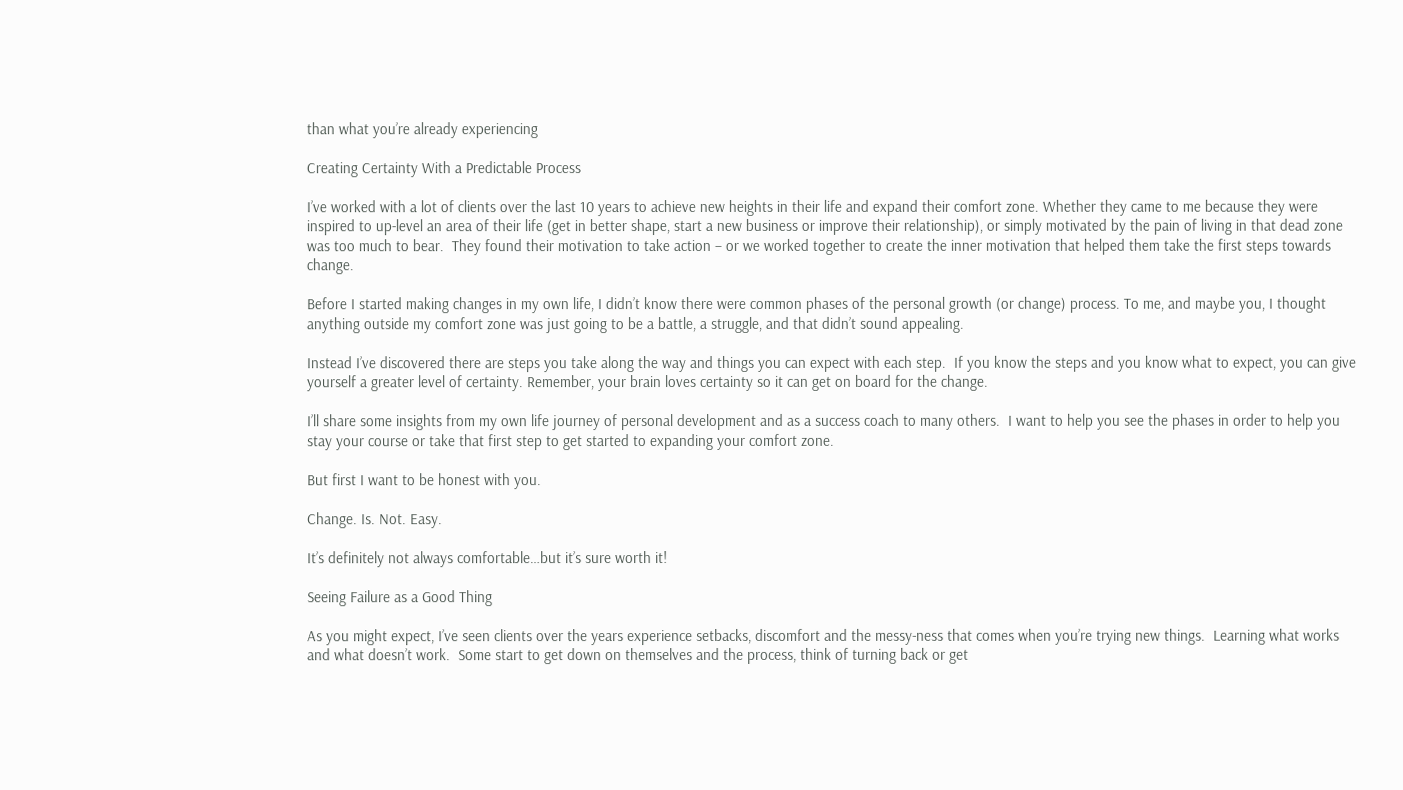than what you’re already experiencing

Creating Certainty With a Predictable Process

I’ve worked with a lot of clients over the last 10 years to achieve new heights in their life and expand their comfort zone. Whether they came to me because they were inspired to up-level an area of their life (get in better shape, start a new business or improve their relationship), or simply motivated by the pain of living in that dead zone was too much to bear.  They found their motivation to take action – or we worked together to create the inner motivation that helped them take the first steps towards change.

Before I started making changes in my own life, I didn’t know there were common phases of the personal growth (or change) process. To me, and maybe you, I thought anything outside my comfort zone was just going to be a battle, a struggle, and that didn’t sound appealing.

Instead I’ve discovered there are steps you take along the way and things you can expect with each step.  If you know the steps and you know what to expect, you can give yourself a greater level of certainty. Remember, your brain loves certainty so it can get on board for the change.

I’ll share some insights from my own life journey of personal development and as a success coach to many others.  I want to help you see the phases in order to help you stay your course or take that first step to get started to expanding your comfort zone.

But first I want to be honest with you.

Change. Is. Not. Easy.

It’s definitely not always comfortable…but it’s sure worth it!

Seeing Failure as a Good Thing

As you might expect, I’ve seen clients over the years experience setbacks, discomfort and the messy-ness that comes when you’re trying new things.  Learning what works and what doesn’t work.  Some start to get down on themselves and the process, think of turning back or get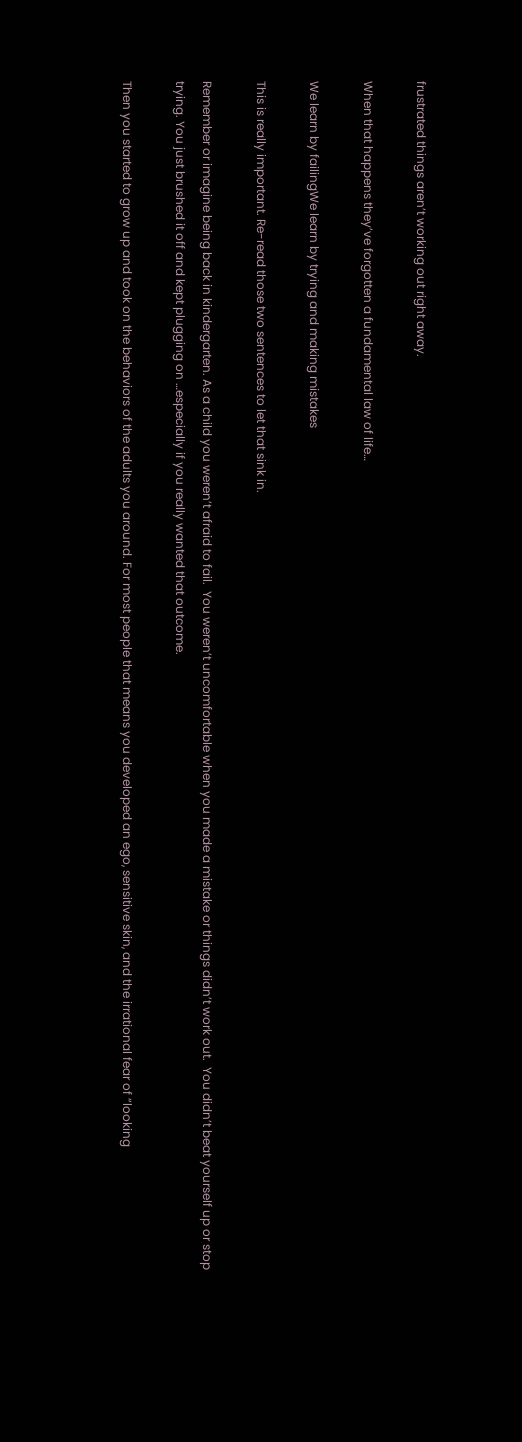frustrated things aren’t working out right away.

When that happens they’ve forgotten a fundamental law of life…

We learn by failingWe learn by trying and making mistakes

This is really important. Re-read those two sentences to let that sink in.

Remember or imagine being back in kindergarten. As a child you weren’t afraid to fail.  You weren’t uncomfortable when you made a mistake or things didn’t work out.  You didn’t beat yourself up or stop trying. You just brushed it off and kept plugging on …especially if you really wanted that outcome.

Then you started to grow up and took on the behaviors of the adults you around. For most people that means you developed an ego, sensitive skin, and the irrational fear of “looking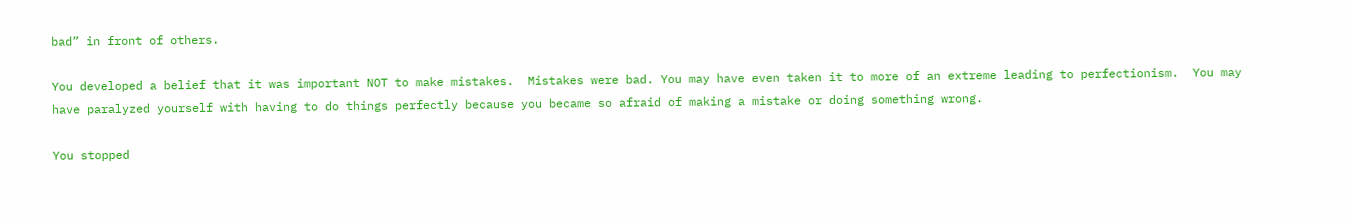bad” in front of others.

You developed a belief that it was important NOT to make mistakes.  Mistakes were bad. You may have even taken it to more of an extreme leading to perfectionism.  You may have paralyzed yourself with having to do things perfectly because you became so afraid of making a mistake or doing something wrong.

You stopped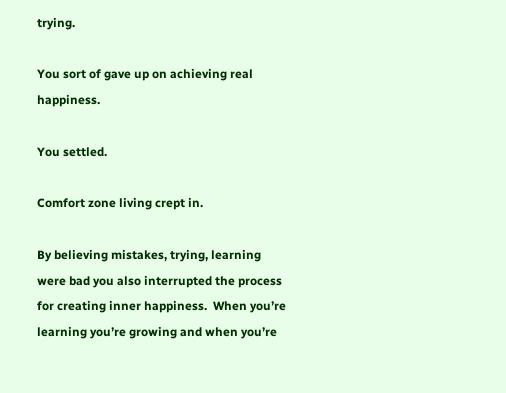trying.

You sort of gave up on achieving real happiness.

You settled.

Comfort zone living crept in.

By believing mistakes, trying, learning were bad you also interrupted the process for creating inner happiness.  When you’re learning you’re growing and when you’re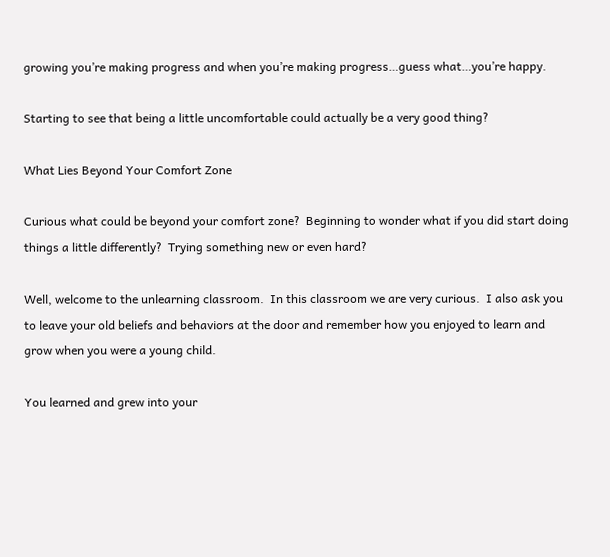growing you’re making progress and when you’re making progress…guess what…you’re happy.

Starting to see that being a little uncomfortable could actually be a very good thing?

What Lies Beyond Your Comfort Zone

Curious what could be beyond your comfort zone?  Beginning to wonder what if you did start doing things a little differently?  Trying something new or even hard?

Well, welcome to the unlearning classroom.  In this classroom we are very curious.  I also ask you to leave your old beliefs and behaviors at the door and remember how you enjoyed to learn and grow when you were a young child.

You learned and grew into your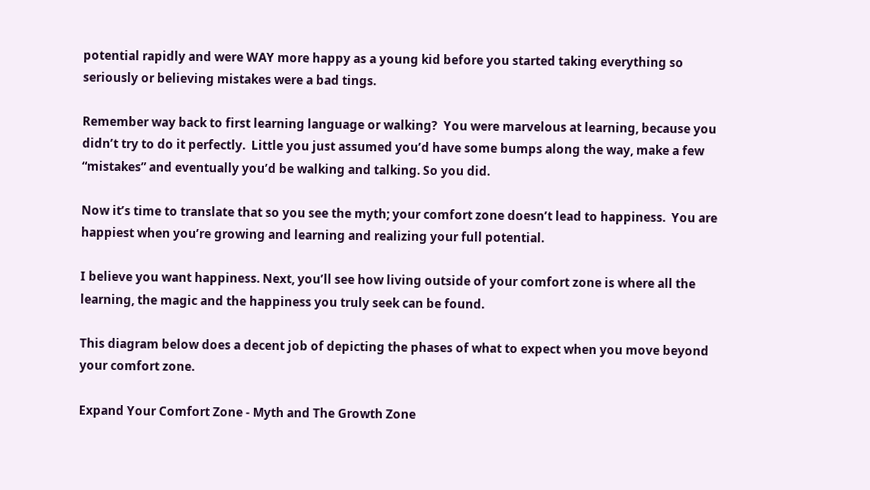potential rapidly and were WAY more happy as a young kid before you started taking everything so seriously or believing mistakes were a bad tings.

Remember way back to first learning language or walking?  You were marvelous at learning, because you didn’t try to do it perfectly.  Little you just assumed you’d have some bumps along the way, make a few “mistakes” and eventually you’d be walking and talking. So you did.

Now it’s time to translate that so you see the myth; your comfort zone doesn’t lead to happiness.  You are happiest when you’re growing and learning and realizing your full potential.

I believe you want happiness. Next, you’ll see how living outside of your comfort zone is where all the learning, the magic and the happiness you truly seek can be found.

This diagram below does a decent job of depicting the phases of what to expect when you move beyond your comfort zone.

Expand Your Comfort Zone - Myth and The Growth Zone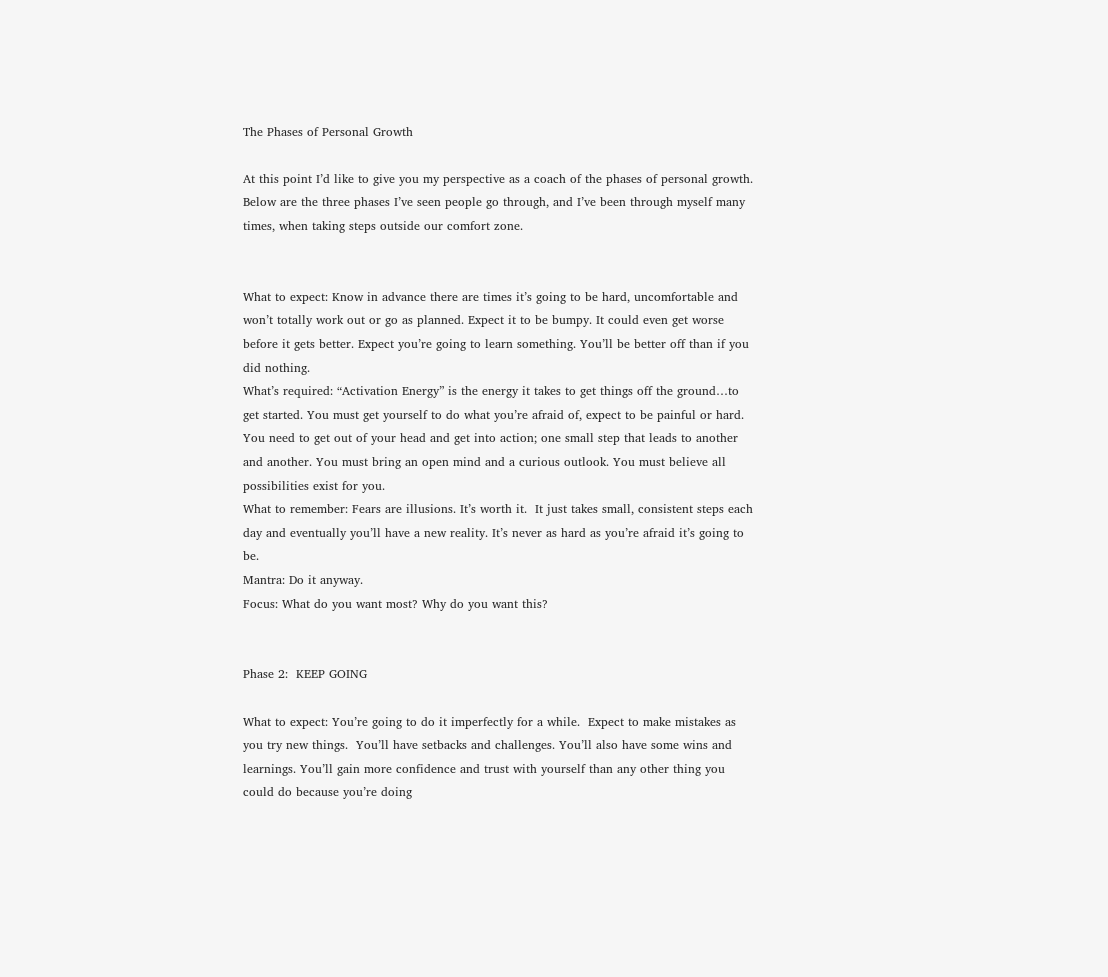The Phases of Personal Growth

At this point I’d like to give you my perspective as a coach of the phases of personal growth. Below are the three phases I’ve seen people go through, and I’ve been through myself many times, when taking steps outside our comfort zone.


What to expect: Know in advance there are times it’s going to be hard, uncomfortable and won’t totally work out or go as planned. Expect it to be bumpy. It could even get worse before it gets better. Expect you’re going to learn something. You’ll be better off than if you did nothing.
What’s required: “Activation Energy” is the energy it takes to get things off the ground…to get started. You must get yourself to do what you’re afraid of, expect to be painful or hard. You need to get out of your head and get into action; one small step that leads to another and another. You must bring an open mind and a curious outlook. You must believe all possibilities exist for you.
What to remember: Fears are illusions. It’s worth it.  It just takes small, consistent steps each day and eventually you’ll have a new reality. It’s never as hard as you’re afraid it’s going to be.
Mantra: Do it anyway.
Focus: What do you want most? Why do you want this?


Phase 2:  KEEP GOING

What to expect: You’re going to do it imperfectly for a while.  Expect to make mistakes as you try new things.  You’ll have setbacks and challenges. You’ll also have some wins and learnings. You’ll gain more confidence and trust with yourself than any other thing you could do because you’re doing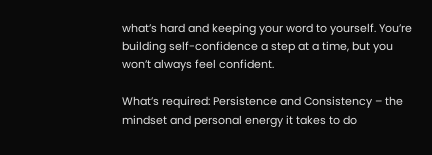what’s hard and keeping your word to yourself. You’re building self-confidence a step at a time, but you won’t always feel confident.

What’s required: Persistence and Consistency – the mindset and personal energy it takes to do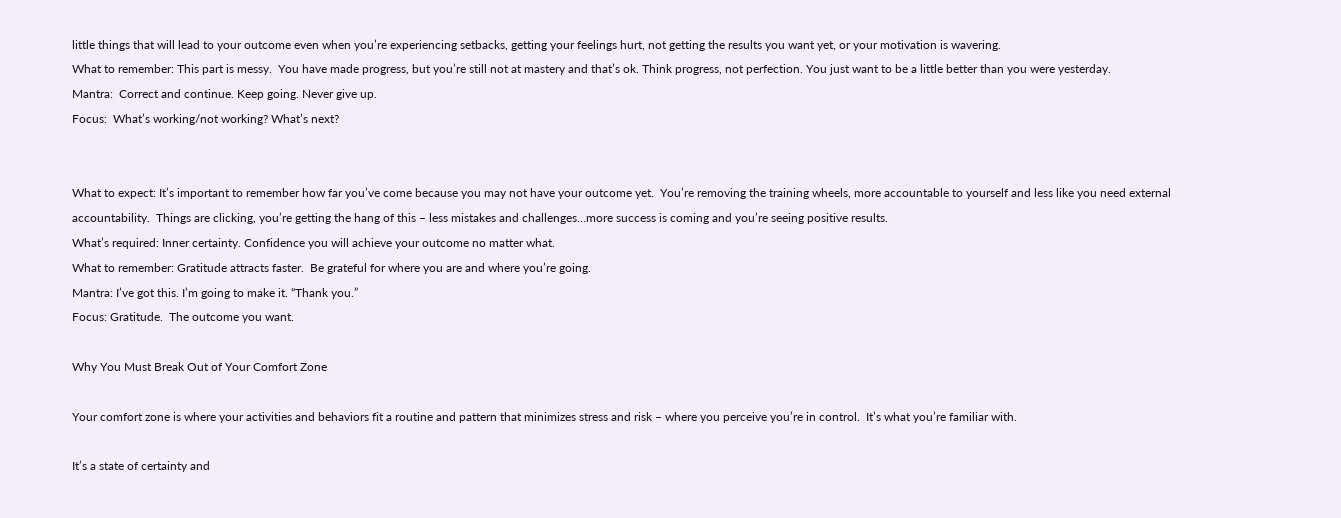little things that will lead to your outcome even when you’re experiencing setbacks, getting your feelings hurt, not getting the results you want yet, or your motivation is wavering.
What to remember: This part is messy.  You have made progress, but you’re still not at mastery and that’s ok. Think progress, not perfection. You just want to be a little better than you were yesterday.
Mantra:  Correct and continue. Keep going. Never give up.
Focus:  What’s working/not working? What’s next?


What to expect: It’s important to remember how far you’ve come because you may not have your outcome yet.  You’re removing the training wheels, more accountable to yourself and less like you need external accountability.  Things are clicking, you’re getting the hang of this – less mistakes and challenges…more success is coming and you’re seeing positive results.
What’s required: Inner certainty. Confidence you will achieve your outcome no matter what.
What to remember: Gratitude attracts faster.  Be grateful for where you are and where you’re going.
Mantra: I’ve got this. I’m going to make it. “Thank you.”
Focus: Gratitude.  The outcome you want.

Why You Must Break Out of Your Comfort Zone

Your comfort zone is where your activities and behaviors fit a routine and pattern that minimizes stress and risk – where you perceive you’re in control.  It’s what you’re familiar with.

It’s a state of certainty and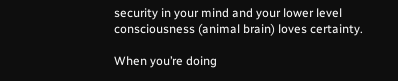security in your mind and your lower level consciousness (animal brain) loves certainty.

When you’re doing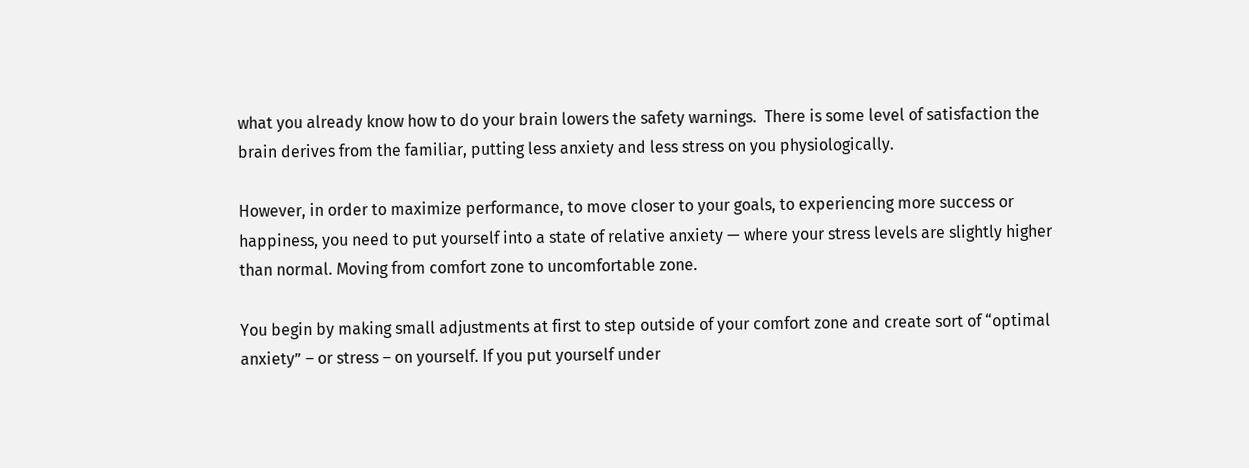what you already know how to do your brain lowers the safety warnings.  There is some level of satisfaction the brain derives from the familiar, putting less anxiety and less stress on you physiologically.

However, in order to maximize performance, to move closer to your goals, to experiencing more success or happiness, you need to put yourself into a state of relative anxiety — where your stress levels are slightly higher than normal. Moving from comfort zone to uncomfortable zone.

You begin by making small adjustments at first to step outside of your comfort zone and create sort of “optimal anxiety” – or stress – on yourself. If you put yourself under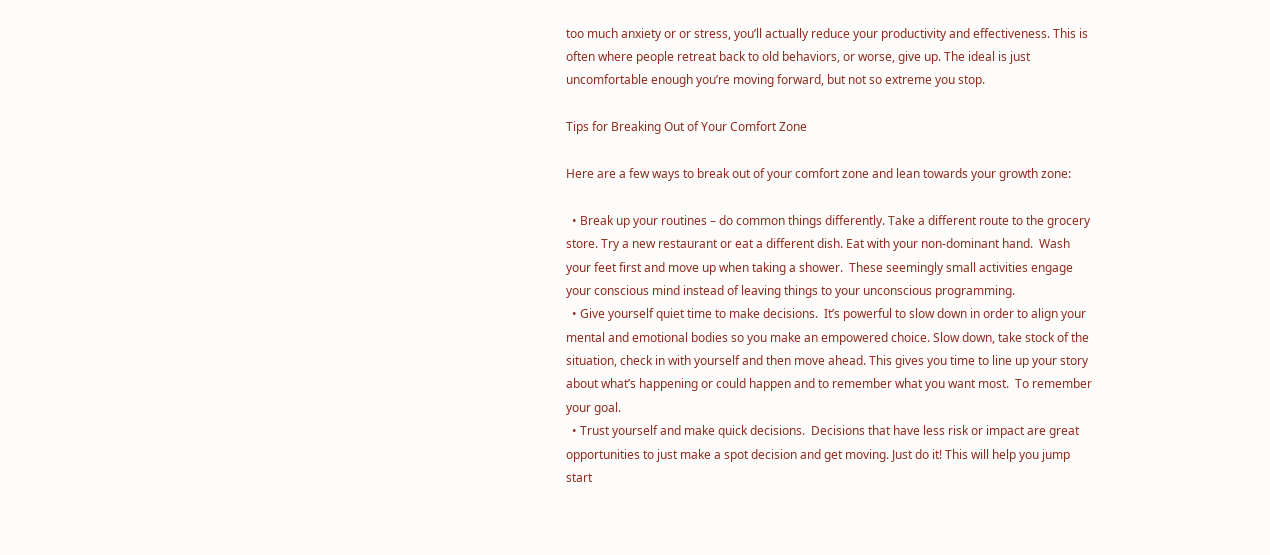too much anxiety or or stress, you’ll actually reduce your productivity and effectiveness. This is often where people retreat back to old behaviors, or worse, give up. The ideal is just uncomfortable enough you’re moving forward, but not so extreme you stop.

Tips for Breaking Out of Your Comfort Zone

Here are a few ways to break out of your comfort zone and lean towards your growth zone:

  • Break up your routines – do common things differently. Take a different route to the grocery store. Try a new restaurant or eat a different dish. Eat with your non-dominant hand.  Wash your feet first and move up when taking a shower.  These seemingly small activities engage your conscious mind instead of leaving things to your unconscious programming.
  • Give yourself quiet time to make decisions.  It’s powerful to slow down in order to align your mental and emotional bodies so you make an empowered choice. Slow down, take stock of the situation, check in with yourself and then move ahead. This gives you time to line up your story about what’s happening or could happen and to remember what you want most.  To remember your goal.
  • Trust yourself and make quick decisions.  Decisions that have less risk or impact are great opportunities to just make a spot decision and get moving. Just do it! This will help you jump start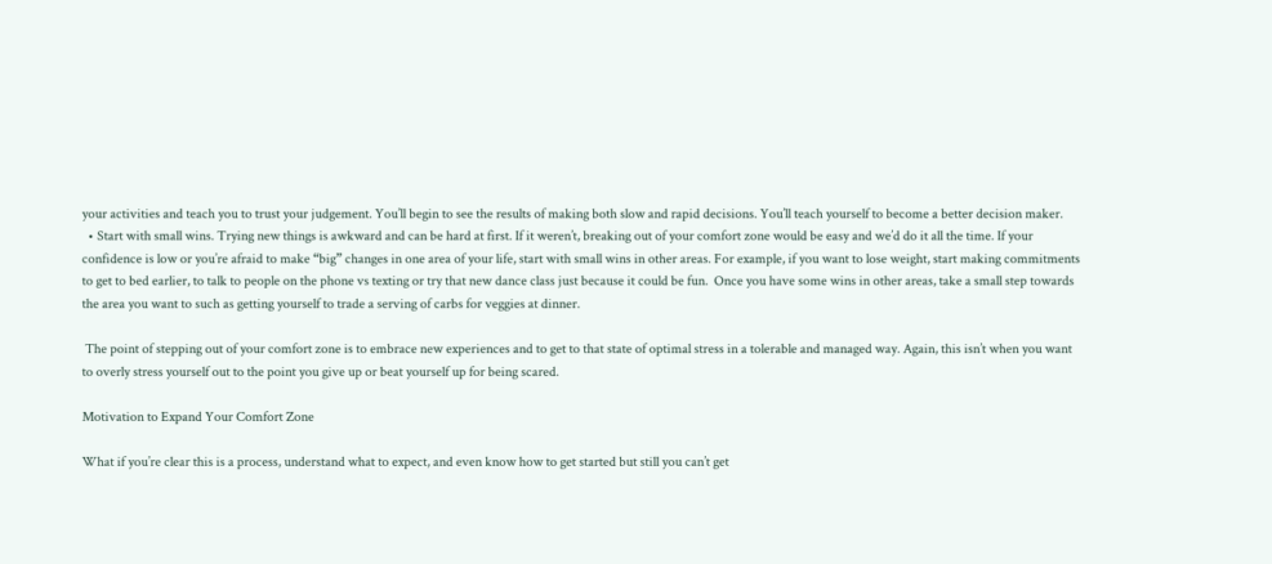your activities and teach you to trust your judgement. You’ll begin to see the results of making both slow and rapid decisions. You’ll teach yourself to become a better decision maker.
  • Start with small wins. Trying new things is awkward and can be hard at first. If it weren’t, breaking out of your comfort zone would be easy and we’d do it all the time. If your confidence is low or you’re afraid to make “big” changes in one area of your life, start with small wins in other areas. For example, if you want to lose weight, start making commitments to get to bed earlier, to talk to people on the phone vs texting or try that new dance class just because it could be fun.  Once you have some wins in other areas, take a small step towards the area you want to such as getting yourself to trade a serving of carbs for veggies at dinner.

 The point of stepping out of your comfort zone is to embrace new experiences and to get to that state of optimal stress in a tolerable and managed way. Again, this isn’t when you want to overly stress yourself out to the point you give up or beat yourself up for being scared.

Motivation to Expand Your Comfort Zone

What if you’re clear this is a process, understand what to expect, and even know how to get started but still you can’t get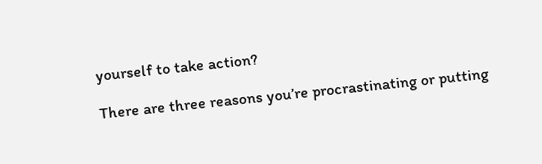yourself to take action?

There are three reasons you’re procrastinating or putting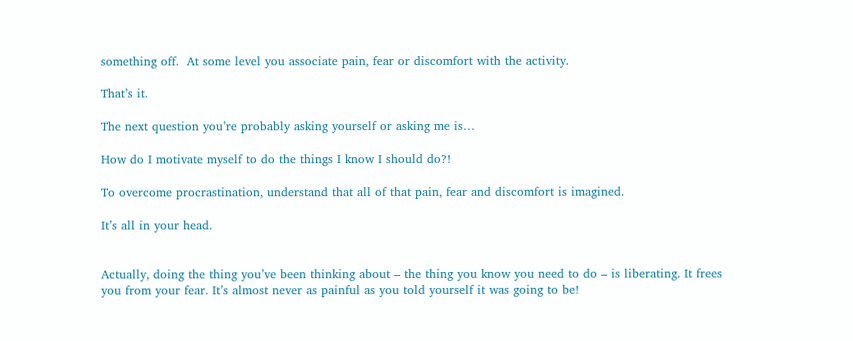something off.  At some level you associate pain, fear or discomfort with the activity.

That’s it.

The next question you’re probably asking yourself or asking me is…

How do I motivate myself to do the things I know I should do?!

To overcome procrastination, understand that all of that pain, fear and discomfort is imagined.

It’s all in your head.


Actually, doing the thing you’ve been thinking about – the thing you know you need to do – is liberating. It frees you from your fear. It’s almost never as painful as you told yourself it was going to be!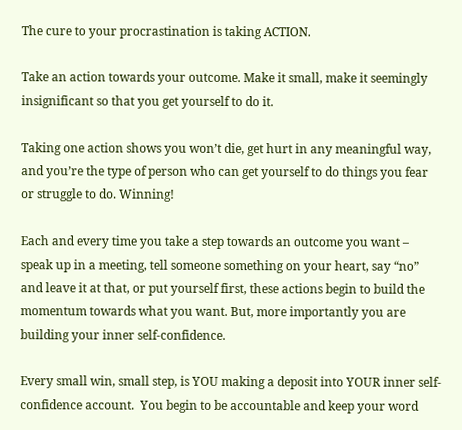The cure to your procrastination is taking ACTION.

Take an action towards your outcome. Make it small, make it seemingly insignificant so that you get yourself to do it.

Taking one action shows you won’t die, get hurt in any meaningful way, and you’re the type of person who can get yourself to do things you fear or struggle to do. Winning!

Each and every time you take a step towards an outcome you want – speak up in a meeting, tell someone something on your heart, say “no” and leave it at that, or put yourself first, these actions begin to build the momentum towards what you want. But, more importantly you are building your inner self-confidence.

Every small win, small step, is YOU making a deposit into YOUR inner self-confidence account.  You begin to be accountable and keep your word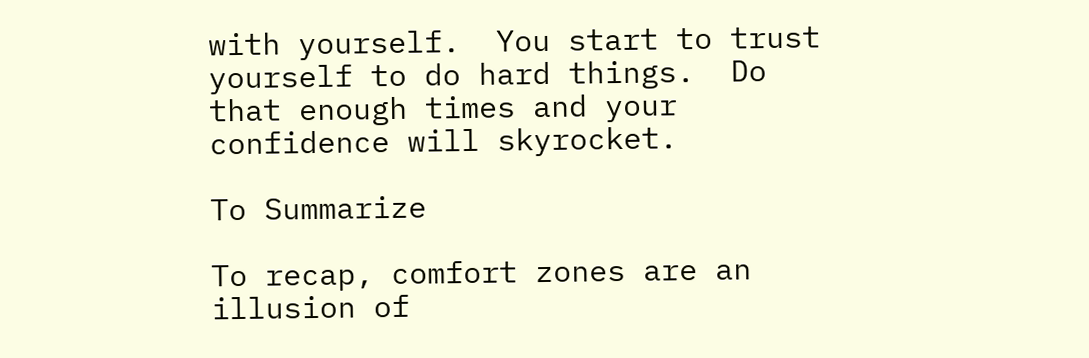with yourself.  You start to trust yourself to do hard things.  Do that enough times and your confidence will skyrocket.

To Summarize

To recap, comfort zones are an illusion of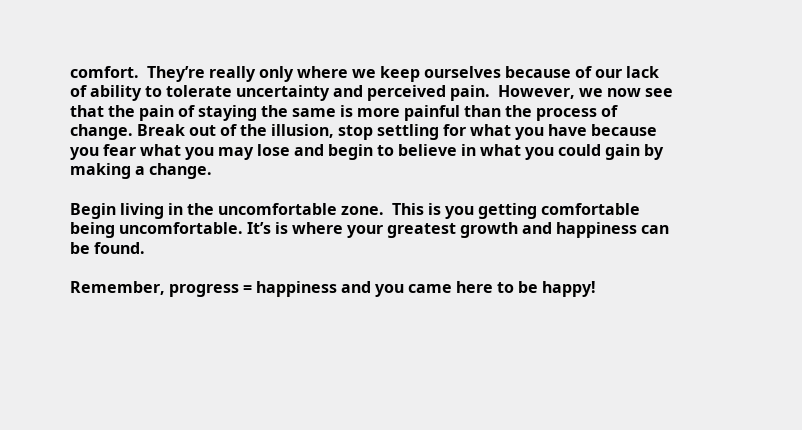comfort.  They’re really only where we keep ourselves because of our lack of ability to tolerate uncertainty and perceived pain.  However, we now see that the pain of staying the same is more painful than the process of change. Break out of the illusion, stop settling for what you have because you fear what you may lose and begin to believe in what you could gain by making a change.

Begin living in the uncomfortable zone.  This is you getting comfortable being uncomfortable. It’s is where your greatest growth and happiness can be found.

Remember, progress = happiness and you came here to be happy!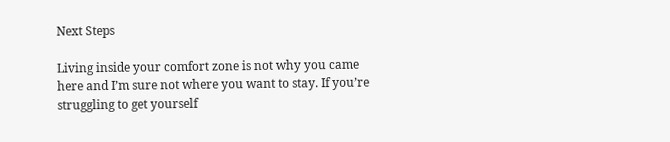Next Steps

Living inside your comfort zone is not why you came here and I’m sure not where you want to stay. If you’re struggling to get yourself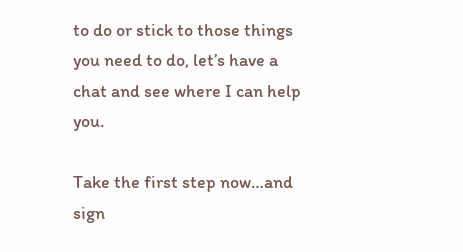to do or stick to those things you need to do, let’s have a chat and see where I can help you.

Take the first step now…and sign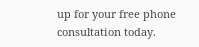up for your free phone consultation today.